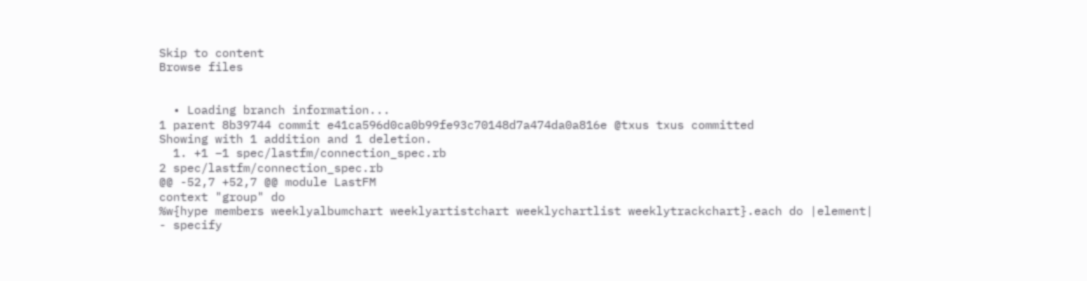Skip to content
Browse files


  • Loading branch information...
1 parent 8b39744 commit e41ca596d0ca0b99fe93c70148d7a474da0a816e @txus txus committed
Showing with 1 addition and 1 deletion.
  1. +1 −1 spec/lastfm/connection_spec.rb
2 spec/lastfm/connection_spec.rb
@@ -52,7 +52,7 @@ module LastFM
context "group" do
%w{hype members weeklyalbumchart weeklyartistchart weeklychartlist weeklytrackchart}.each do |element|
- specify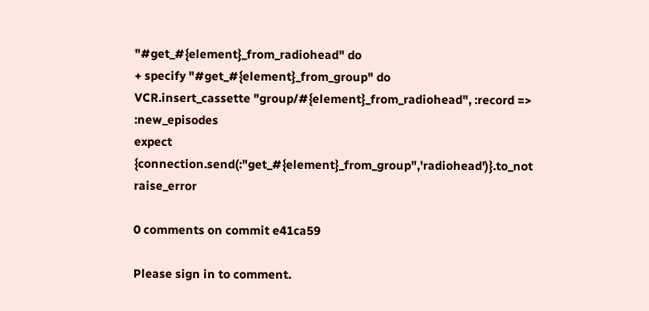"#get_#{element}_from_radiohead" do
+ specify "#get_#{element}_from_group" do
VCR.insert_cassette "group/#{element}_from_radiohead", :record => :new_episodes
expect {connection.send(:"get_#{element}_from_group",'radiohead')}.to_not raise_error

0 comments on commit e41ca59

Please sign in to comment.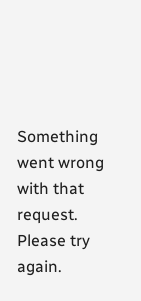Something went wrong with that request. Please try again.